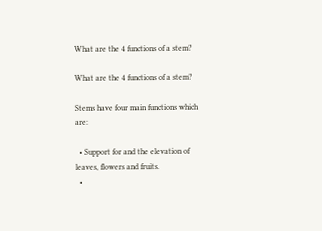What are the 4 functions of a stem?

What are the 4 functions of a stem?

Stems have four main functions which are:

  • Support for and the elevation of leaves, flowers and fruits.
  •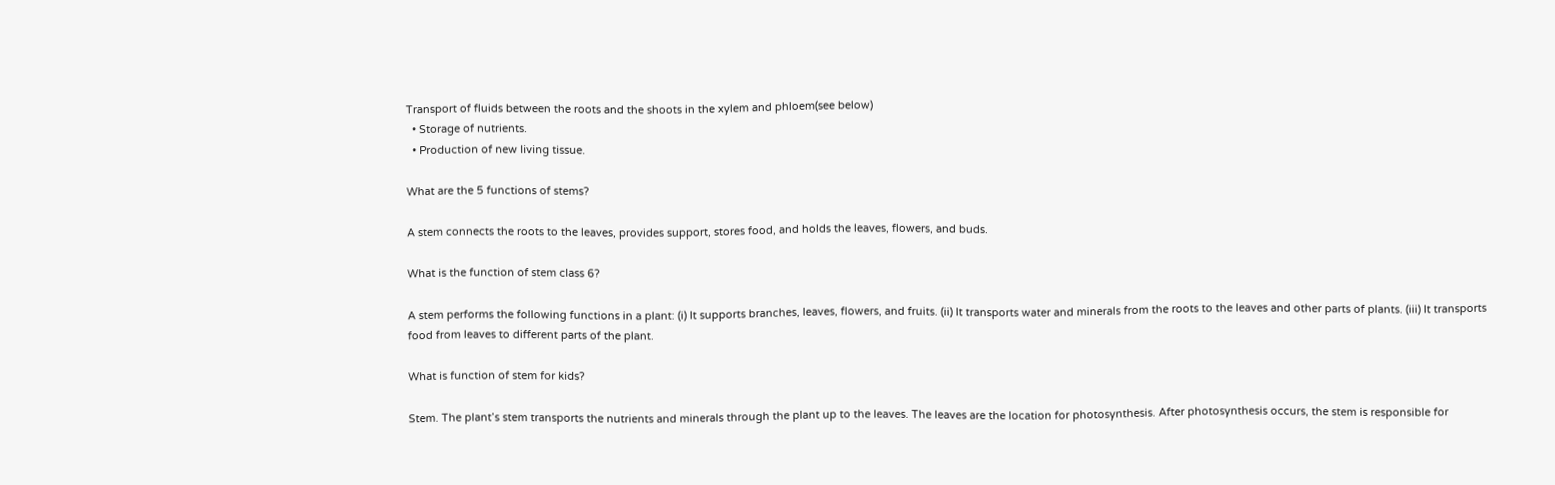Transport of fluids between the roots and the shoots in the xylem and phloem(see below)
  • Storage of nutrients.
  • Production of new living tissue.

What are the 5 functions of stems?

A stem connects the roots to the leaves, provides support, stores food, and holds the leaves, flowers, and buds.

What is the function of stem class 6?

A stem performs the following functions in a plant: (i) It supports branches, leaves, flowers, and fruits. (ii) It transports water and minerals from the roots to the leaves and other parts of plants. (iii) It transports food from leaves to different parts of the plant.

What is function of stem for kids?

Stem. The plant’s stem transports the nutrients and minerals through the plant up to the leaves. The leaves are the location for photosynthesis. After photosynthesis occurs, the stem is responsible for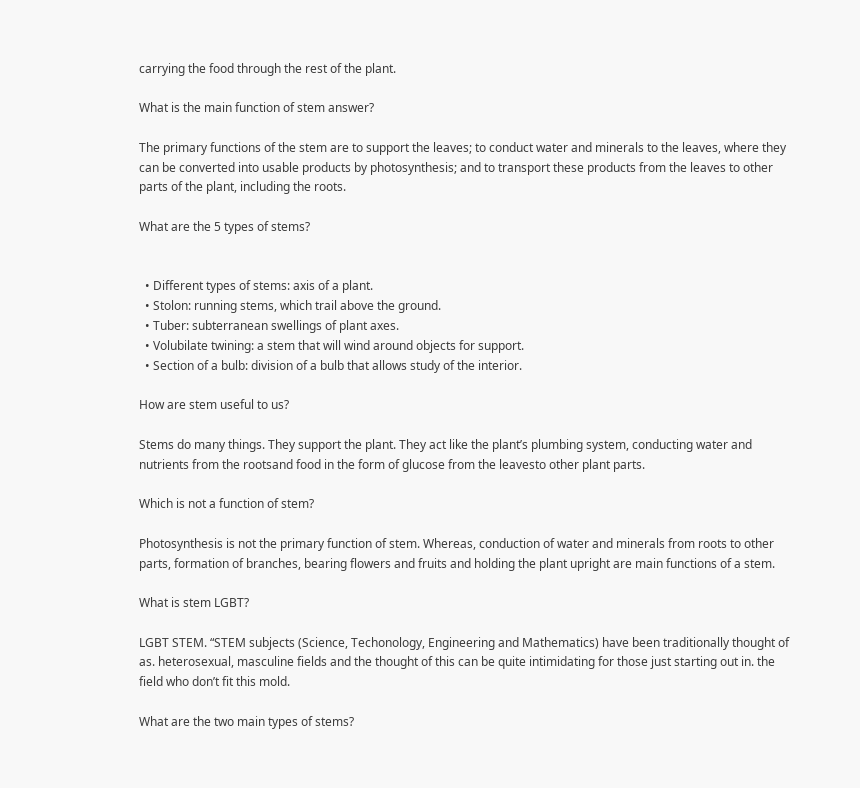carrying the food through the rest of the plant.

What is the main function of stem answer?

The primary functions of the stem are to support the leaves; to conduct water and minerals to the leaves, where they can be converted into usable products by photosynthesis; and to transport these products from the leaves to other parts of the plant, including the roots.

What are the 5 types of stems?


  • Different types of stems: axis of a plant.
  • Stolon: running stems, which trail above the ground.
  • Tuber: subterranean swellings of plant axes.
  • Volubilate twining: a stem that will wind around objects for support.
  • Section of a bulb: division of a bulb that allows study of the interior.

How are stem useful to us?

Stems do many things. They support the plant. They act like the plant’s plumbing system, conducting water and nutrients from the rootsand food in the form of glucose from the leavesto other plant parts.

Which is not a function of stem?

Photosynthesis is not the primary function of stem. Whereas, conduction of water and minerals from roots to other parts, formation of branches, bearing flowers and fruits and holding the plant upright are main functions of a stem.

What is stem LGBT?

LGBT STEM. “STEM subjects (Science, Techonology, Engineering and Mathematics) have been traditionally thought of as. heterosexual, masculine fields and the thought of this can be quite intimidating for those just starting out in. the field who don’t fit this mold.

What are the two main types of stems?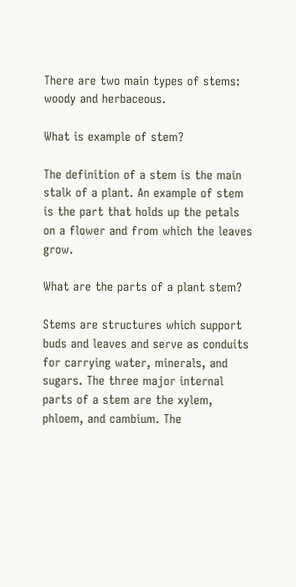There are two main types of stems: woody and herbaceous.

What is example of stem?

The definition of a stem is the main stalk of a plant. An example of stem is the part that holds up the petals on a flower and from which the leaves grow.

What are the parts of a plant stem?

Stems are structures which support buds and leaves and serve as conduits for carrying water, minerals, and sugars. The three major internal parts of a stem are the xylem, phloem, and cambium. The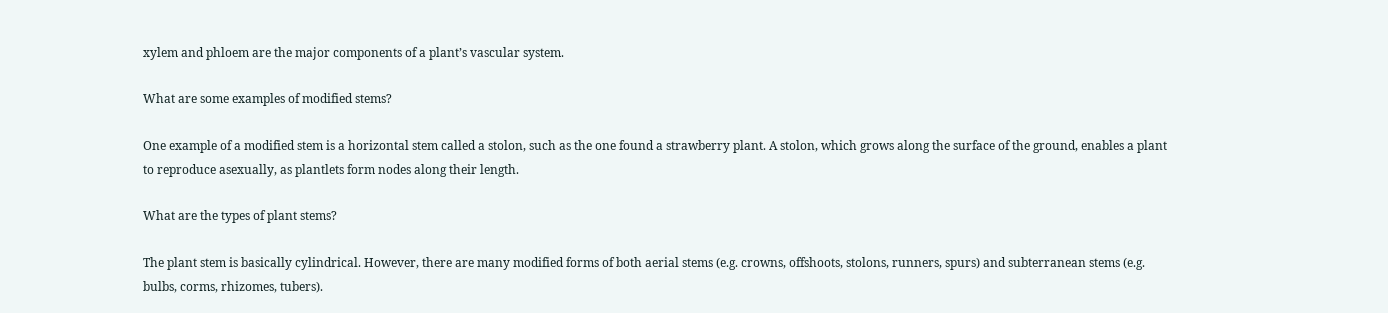xylem and phloem are the major components of a plant’s vascular system.

What are some examples of modified stems?

One example of a modified stem is a horizontal stem called a stolon, such as the one found a strawberry plant. A stolon, which grows along the surface of the ground, enables a plant to reproduce asexually, as plantlets form nodes along their length.

What are the types of plant stems?

The plant stem is basically cylindrical. However, there are many modified forms of both aerial stems (e.g. crowns, offshoots, stolons, runners, spurs) and subterranean stems (e.g. bulbs, corms, rhizomes, tubers).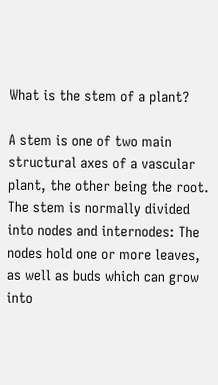What is the stem of a plant?

A stem is one of two main structural axes of a vascular plant, the other being the root. The stem is normally divided into nodes and internodes: The nodes hold one or more leaves, as well as buds which can grow into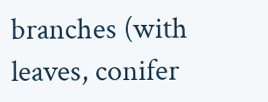branches (with leaves, conifer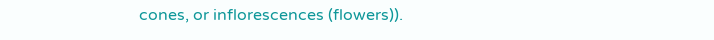cones, or inflorescences (flowers)).